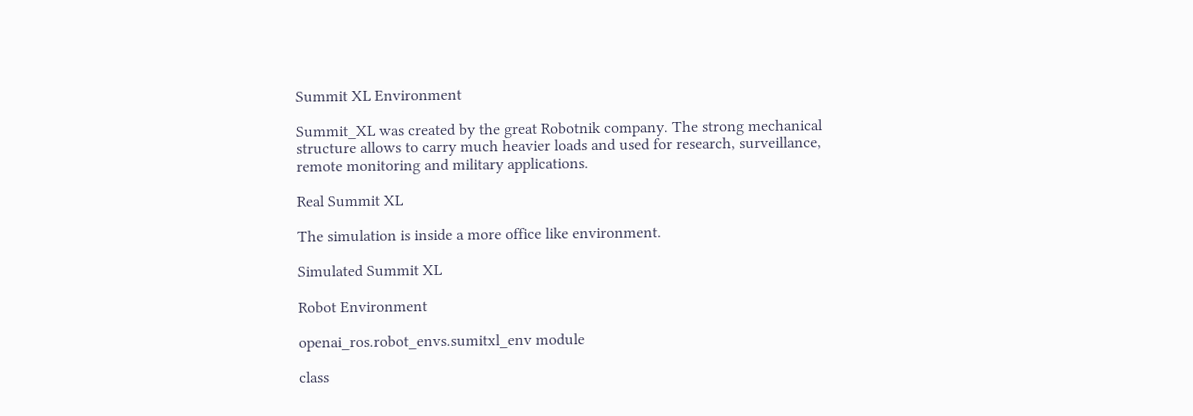Summit XL Environment

Summit_XL was created by the great Robotnik company. The strong mechanical structure allows to carry much heavier loads and used for research, surveillance, remote monitoring and military applications.

Real Summit XL

The simulation is inside a more office like environment.

Simulated Summit XL

Robot Environment

openai_ros.robot_envs.sumitxl_env module

class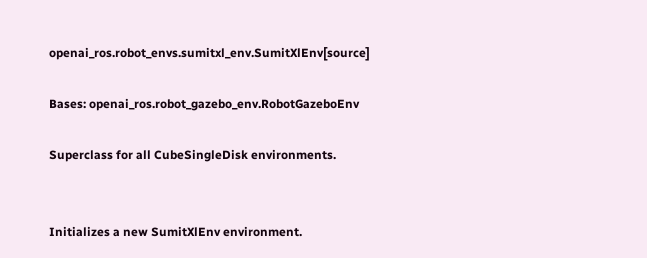openai_ros.robot_envs.sumitxl_env.SumitXlEnv[source]

Bases: openai_ros.robot_gazebo_env.RobotGazeboEnv

Superclass for all CubeSingleDisk environments.


Initializes a new SumitXlEnv environment.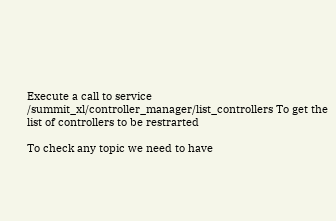Execute a call to service /summit_xl/controller_manager/list_controllers To get the list of controllers to be restrarted

To check any topic we need to have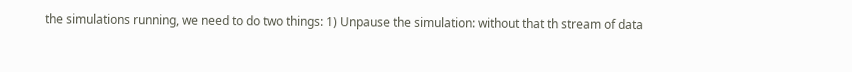the simulations running, we need to do two things: 1) Unpause the simulation: without that th stream of data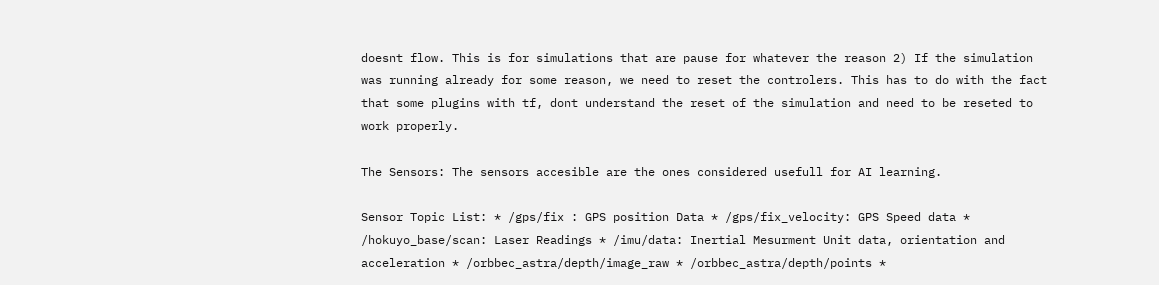doesnt flow. This is for simulations that are pause for whatever the reason 2) If the simulation was running already for some reason, we need to reset the controlers. This has to do with the fact that some plugins with tf, dont understand the reset of the simulation and need to be reseted to work properly.

The Sensors: The sensors accesible are the ones considered usefull for AI learning.

Sensor Topic List: * /gps/fix : GPS position Data * /gps/fix_velocity: GPS Speed data * /hokuyo_base/scan: Laser Readings * /imu/data: Inertial Mesurment Unit data, orientation and acceleration * /orbbec_astra/depth/image_raw * /orbbec_astra/depth/points *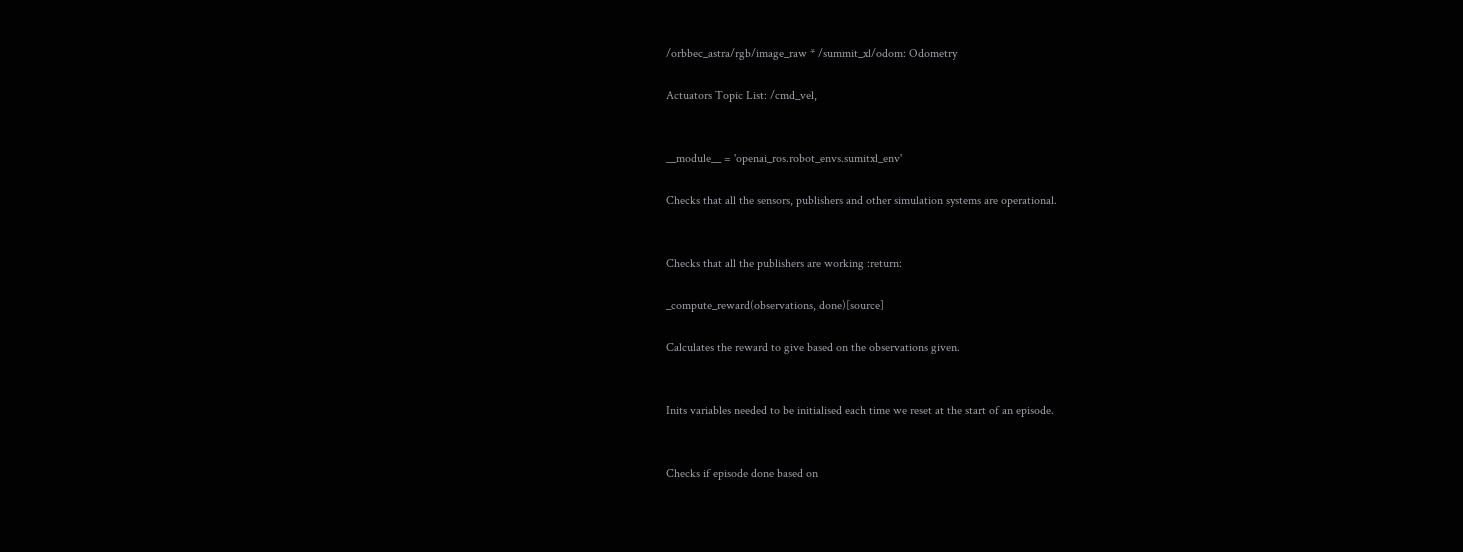/orbbec_astra/rgb/image_raw * /summit_xl/odom: Odometry

Actuators Topic List: /cmd_vel,


__module__ = 'openai_ros.robot_envs.sumitxl_env'

Checks that all the sensors, publishers and other simulation systems are operational.


Checks that all the publishers are working :return:

_compute_reward(observations, done)[source]

Calculates the reward to give based on the observations given.


Inits variables needed to be initialised each time we reset at the start of an episode.


Checks if episode done based on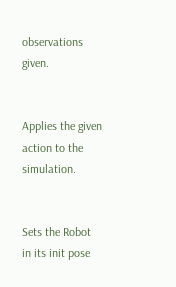observations given.


Applies the given action to the simulation.


Sets the Robot in its init pose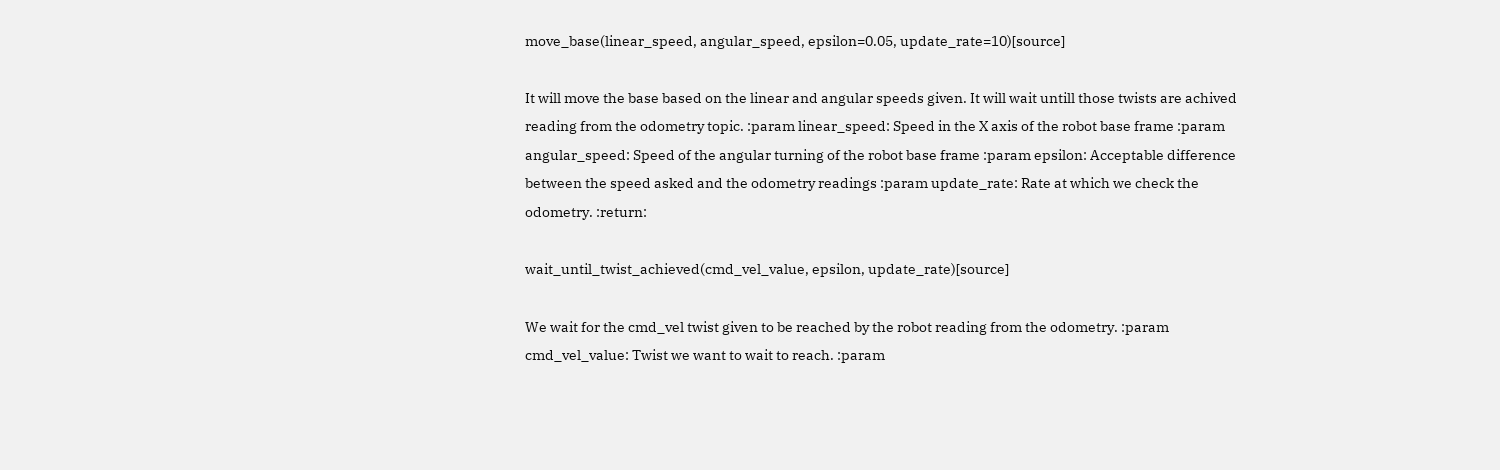move_base(linear_speed, angular_speed, epsilon=0.05, update_rate=10)[source]

It will move the base based on the linear and angular speeds given. It will wait untill those twists are achived reading from the odometry topic. :param linear_speed: Speed in the X axis of the robot base frame :param angular_speed: Speed of the angular turning of the robot base frame :param epsilon: Acceptable difference between the speed asked and the odometry readings :param update_rate: Rate at which we check the odometry. :return:

wait_until_twist_achieved(cmd_vel_value, epsilon, update_rate)[source]

We wait for the cmd_vel twist given to be reached by the robot reading from the odometry. :param cmd_vel_value: Twist we want to wait to reach. :param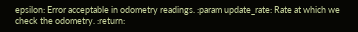epsilon: Error acceptable in odometry readings. :param update_rate: Rate at which we check the odometry. :return: